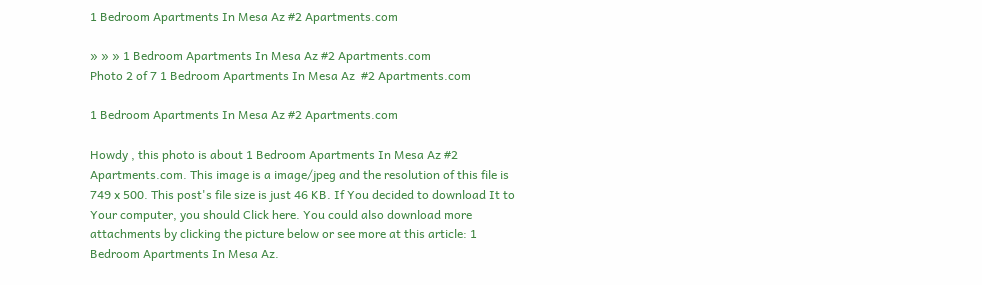1 Bedroom Apartments In Mesa Az #2 Apartments.com

» » » 1 Bedroom Apartments In Mesa Az #2 Apartments.com
Photo 2 of 7 1 Bedroom Apartments In Mesa Az  #2 Apartments.com

1 Bedroom Apartments In Mesa Az #2 Apartments.com

Howdy , this photo is about 1 Bedroom Apartments In Mesa Az #2 Apartments.com. This image is a image/jpeg and the resolution of this file is 749 x 500. This post's file size is just 46 KB. If You decided to download It to Your computer, you should Click here. You could also download more attachments by clicking the picture below or see more at this article: 1 Bedroom Apartments In Mesa Az.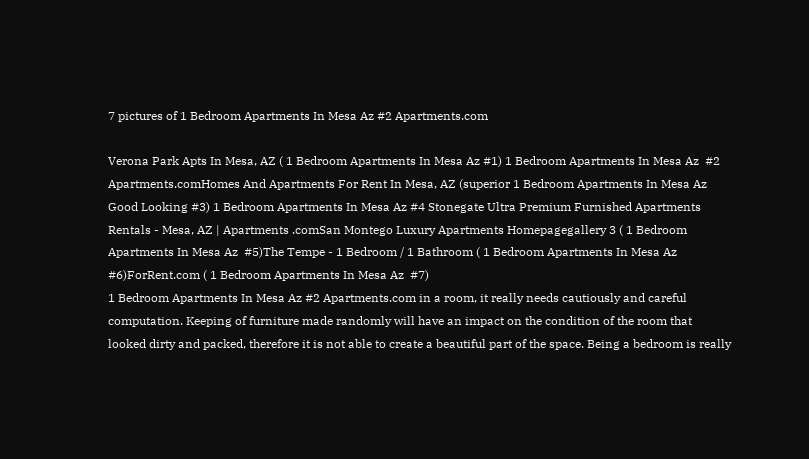7 pictures of 1 Bedroom Apartments In Mesa Az #2 Apartments.com

Verona Park Apts In Mesa, AZ ( 1 Bedroom Apartments In Mesa Az #1) 1 Bedroom Apartments In Mesa Az  #2 Apartments.comHomes And Apartments For Rent In Mesa, AZ (superior 1 Bedroom Apartments In Mesa Az Good Looking #3) 1 Bedroom Apartments In Mesa Az #4 Stonegate Ultra Premium Furnished Apartments Rentals - Mesa, AZ | Apartments .comSan Montego Luxury Apartments Homepagegallery 3 ( 1 Bedroom Apartments In Mesa Az  #5)The Tempe - 1 Bedroom / 1 Bathroom ( 1 Bedroom Apartments In Mesa Az #6)ForRent.com ( 1 Bedroom Apartments In Mesa Az  #7)
1 Bedroom Apartments In Mesa Az #2 Apartments.com in a room, it really needs cautiously and careful computation. Keeping of furniture made randomly will have an impact on the condition of the room that looked dirty and packed, therefore it is not able to create a beautiful part of the space. Being a bedroom is really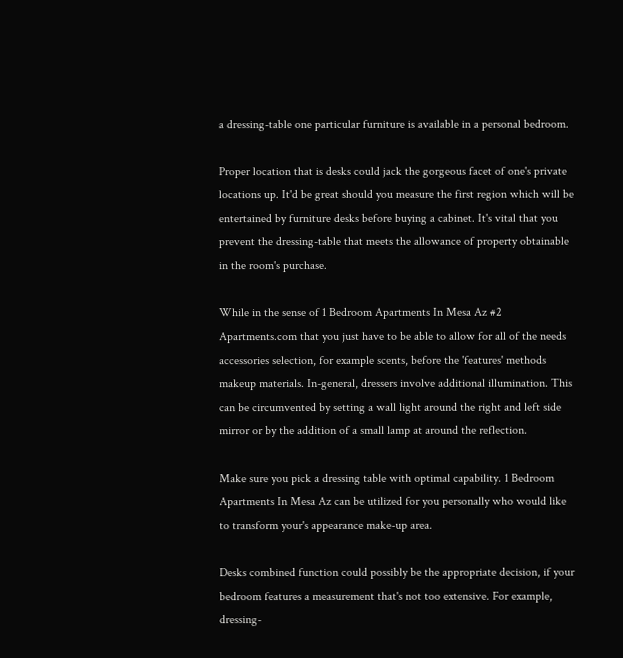a dressing-table one particular furniture is available in a personal bedroom.

Proper location that is desks could jack the gorgeous facet of one's private locations up. It'd be great should you measure the first region which will be entertained by furniture desks before buying a cabinet. It's vital that you prevent the dressing-table that meets the allowance of property obtainable in the room's purchase.

While in the sense of 1 Bedroom Apartments In Mesa Az #2 Apartments.com that you just have to be able to allow for all of the needs accessories selection, for example scents, before the 'features' methods makeup materials. In-general, dressers involve additional illumination. This can be circumvented by setting a wall light around the right and left side mirror or by the addition of a small lamp at around the reflection.

Make sure you pick a dressing table with optimal capability. 1 Bedroom Apartments In Mesa Az can be utilized for you personally who would like to transform your's appearance make-up area.

Desks combined function could possibly be the appropriate decision, if your bedroom features a measurement that's not too extensive. For example, dressing-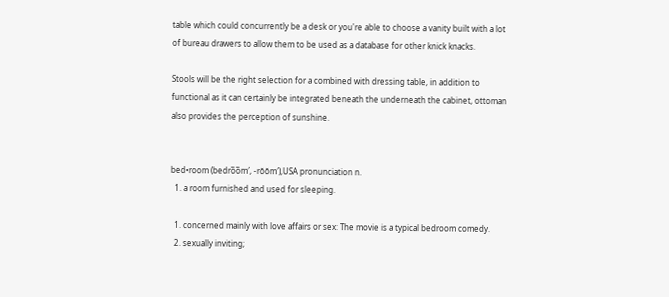table which could concurrently be a desk or you're able to choose a vanity built with a lot of bureau drawers to allow them to be used as a database for other knick knacks.

Stools will be the right selection for a combined with dressing table, in addition to functional as it can certainly be integrated beneath the underneath the cabinet, ottoman also provides the perception of sunshine.


bed•room (bedro̅o̅m′, -rŏŏm′),USA pronunciation n.
  1. a room furnished and used for sleeping.

  1. concerned mainly with love affairs or sex: The movie is a typical bedroom comedy.
  2. sexually inviting;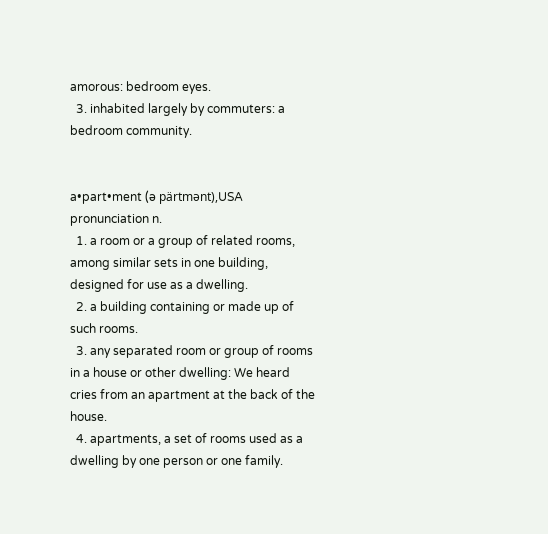amorous: bedroom eyes.
  3. inhabited largely by commuters: a bedroom community.


a•part•ment (ə pärtmənt),USA pronunciation n.
  1. a room or a group of related rooms, among similar sets in one building, designed for use as a dwelling.
  2. a building containing or made up of such rooms.
  3. any separated room or group of rooms in a house or other dwelling: We heard cries from an apartment at the back of the house.
  4. apartments, a set of rooms used as a dwelling by one person or one family.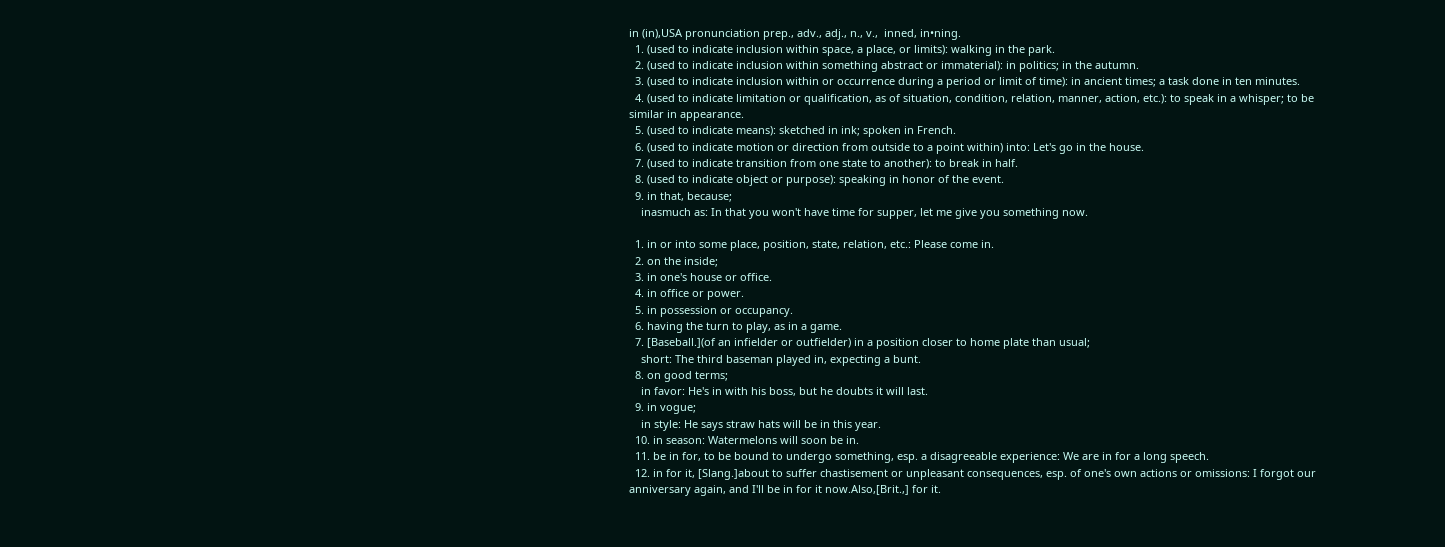in (in),USA pronunciation prep., adv., adj., n., v.,  inned, in•ning.
  1. (used to indicate inclusion within space, a place, or limits): walking in the park.
  2. (used to indicate inclusion within something abstract or immaterial): in politics; in the autumn.
  3. (used to indicate inclusion within or occurrence during a period or limit of time): in ancient times; a task done in ten minutes.
  4. (used to indicate limitation or qualification, as of situation, condition, relation, manner, action, etc.): to speak in a whisper; to be similar in appearance.
  5. (used to indicate means): sketched in ink; spoken in French.
  6. (used to indicate motion or direction from outside to a point within) into: Let's go in the house.
  7. (used to indicate transition from one state to another): to break in half.
  8. (used to indicate object or purpose): speaking in honor of the event.
  9. in that, because;
    inasmuch as: In that you won't have time for supper, let me give you something now.

  1. in or into some place, position, state, relation, etc.: Please come in.
  2. on the inside;
  3. in one's house or office.
  4. in office or power.
  5. in possession or occupancy.
  6. having the turn to play, as in a game.
  7. [Baseball.](of an infielder or outfielder) in a position closer to home plate than usual;
    short: The third baseman played in, expecting a bunt.
  8. on good terms;
    in favor: He's in with his boss, but he doubts it will last.
  9. in vogue;
    in style: He says straw hats will be in this year.
  10. in season: Watermelons will soon be in.
  11. be in for, to be bound to undergo something, esp. a disagreeable experience: We are in for a long speech.
  12. in for it, [Slang.]about to suffer chastisement or unpleasant consequences, esp. of one's own actions or omissions: I forgot our anniversary again, and I'll be in for it now.Also,[Brit.,] for it.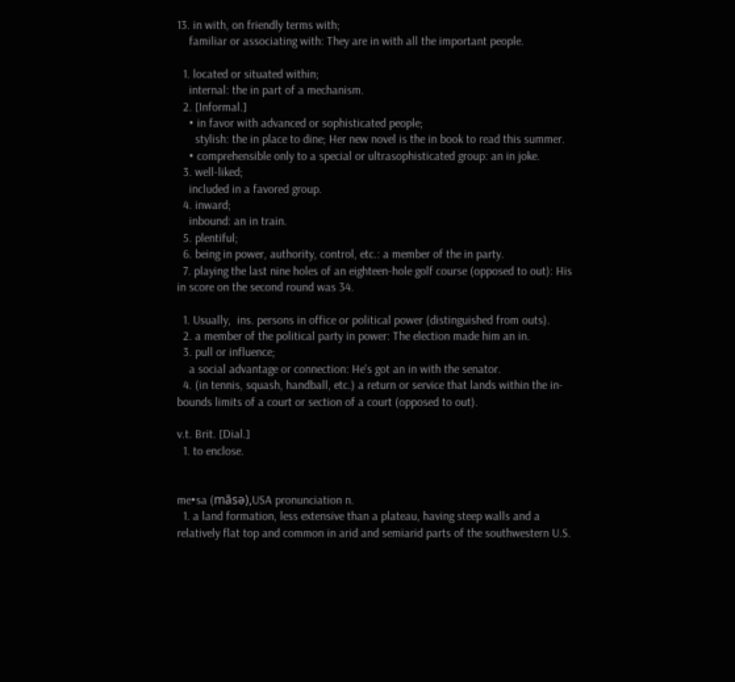13. in with, on friendly terms with;
    familiar or associating with: They are in with all the important people.

  1. located or situated within;
    internal: the in part of a mechanism.
  2. [Informal.]
    • in favor with advanced or sophisticated people;
      stylish: the in place to dine; Her new novel is the in book to read this summer.
    • comprehensible only to a special or ultrasophisticated group: an in joke.
  3. well-liked;
    included in a favored group.
  4. inward;
    inbound: an in train.
  5. plentiful;
  6. being in power, authority, control, etc.: a member of the in party.
  7. playing the last nine holes of an eighteen-hole golf course (opposed to out): His in score on the second round was 34.

  1. Usually,  ins. persons in office or political power (distinguished from outs).
  2. a member of the political party in power: The election made him an in.
  3. pull or influence;
    a social advantage or connection: He's got an in with the senator.
  4. (in tennis, squash, handball, etc.) a return or service that lands within the in-bounds limits of a court or section of a court (opposed to out).

v.t. Brit. [Dial.]
  1. to enclose.


me•sa (māsə),USA pronunciation n.
  1. a land formation, less extensive than a plateau, having steep walls and a relatively flat top and common in arid and semiarid parts of the southwestern U.S.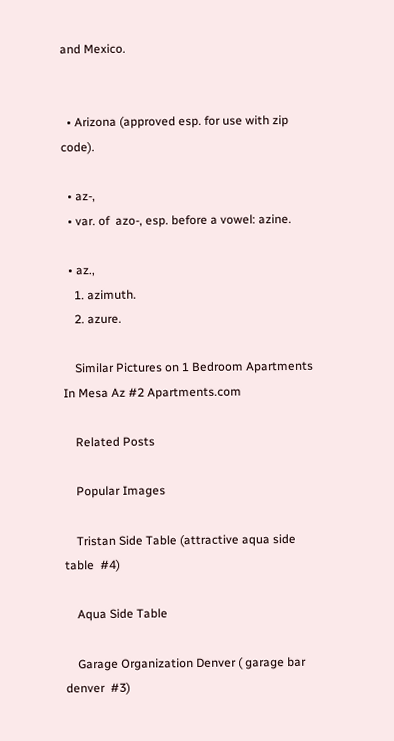and Mexico.


  • Arizona (approved esp. for use with zip code).

  • az-,
  • var. of  azo-, esp. before a vowel: azine.

  • az.,
    1. azimuth.
    2. azure.

    Similar Pictures on 1 Bedroom Apartments In Mesa Az #2 Apartments.com

    Related Posts

    Popular Images

    Tristan Side Table (attractive aqua side table  #4)

    Aqua Side Table

    Garage Organization Denver ( garage bar denver  #3)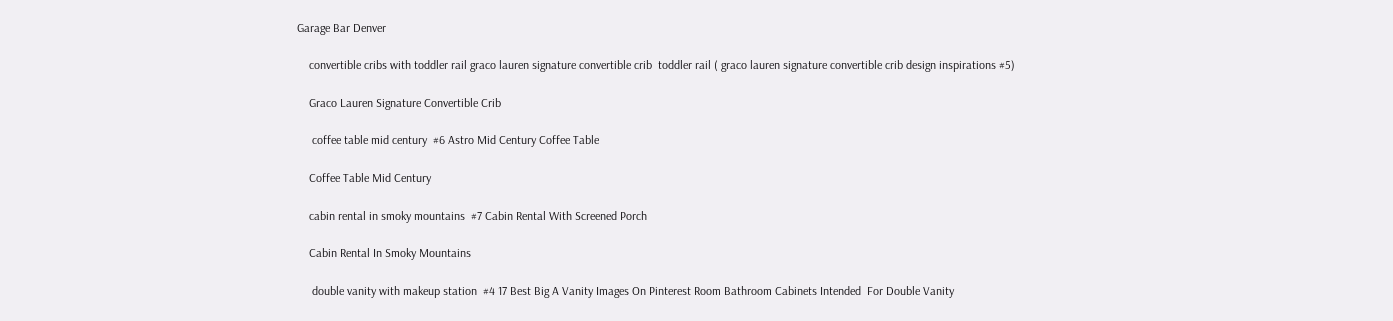Garage Bar Denver

    convertible cribs with toddler rail graco lauren signature convertible crib  toddler rail ( graco lauren signature convertible crib design inspirations #5)

    Graco Lauren Signature Convertible Crib

     coffee table mid century  #6 Astro Mid Century Coffee Table

    Coffee Table Mid Century

    cabin rental in smoky mountains  #7 Cabin Rental With Screened Porch

    Cabin Rental In Smoky Mountains

     double vanity with makeup station  #4 17 Best Big A Vanity Images On Pinterest Room Bathroom Cabinets Intended  For Double Vanity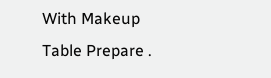With Makeup Table Prepare .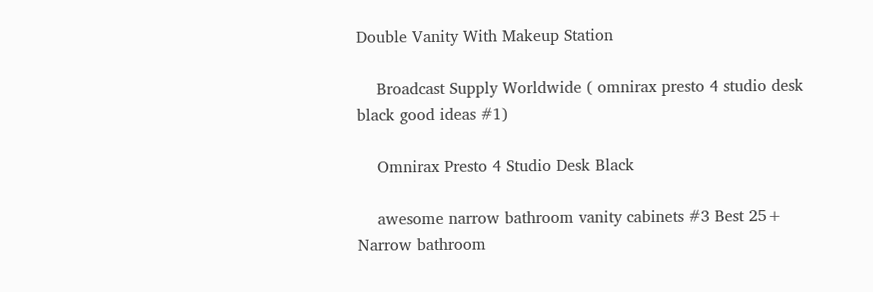Double Vanity With Makeup Station

    Broadcast Supply Worldwide ( omnirax presto 4 studio desk black good ideas #1)

    Omnirax Presto 4 Studio Desk Black

    awesome narrow bathroom vanity cabinets #3 Best 25+ Narrow bathroom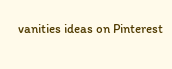vanities ideas on Pinterest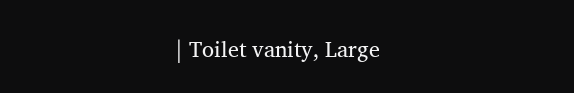| Toilet vanity, Large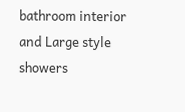bathroom interior and Large style showers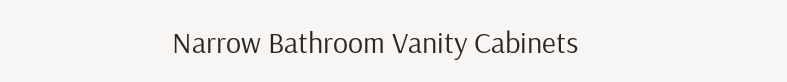Narrow Bathroom Vanity Cabinets